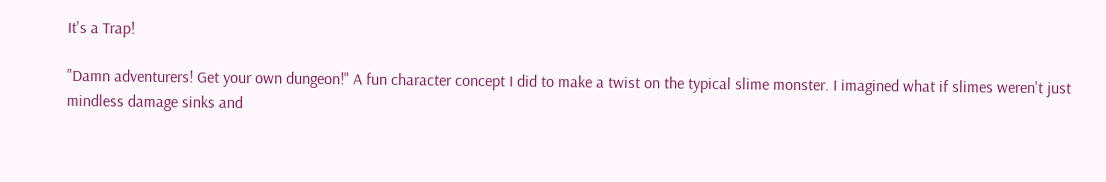It's a Trap!

"Damn adventurers! Get your own dungeon!" A fun character concept I did to make a twist on the typical slime monster. I imagined what if slimes weren't just mindless damage sinks and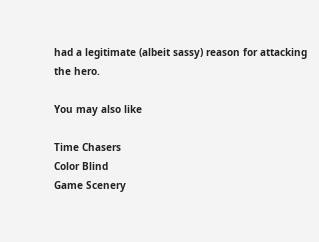had a legitimate (albeit sassy) reason for attacking the hero.

You may also like

Time Chasers
Color Blind
Game Scenery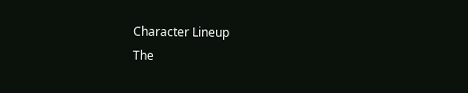Character Lineup
The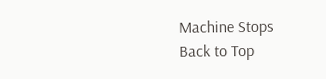Machine Stops
Back to Top